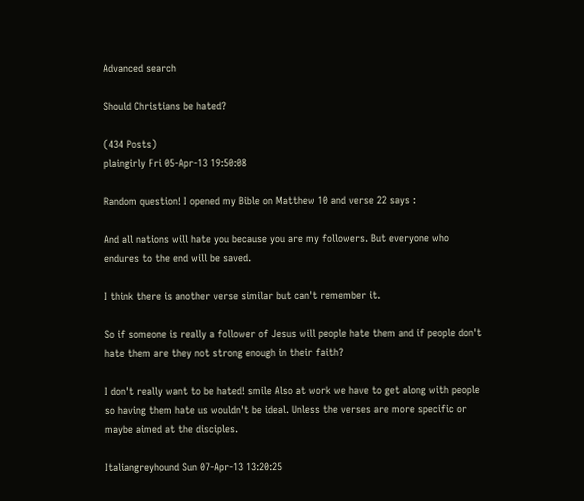Advanced search

Should Christians be hated?

(434 Posts)
plaingirly Fri 05-Apr-13 19:50:08

Random question! I opened my Bible on Matthew 10 and verse 22 says :

And all nations will hate you because you are my followers. But everyone who endures to the end will be saved.

I think there is another verse similar but can't remember it.

So if someone is really a follower of Jesus will people hate them and if people don't hate them are they not strong enough in their faith?

I don't really want to be hated! smile Also at work we have to get along with people so having them hate us wouldn't be ideal. Unless the verses are more specific or maybe aimed at the disciples.

Italiangreyhound Sun 07-Apr-13 13:20:25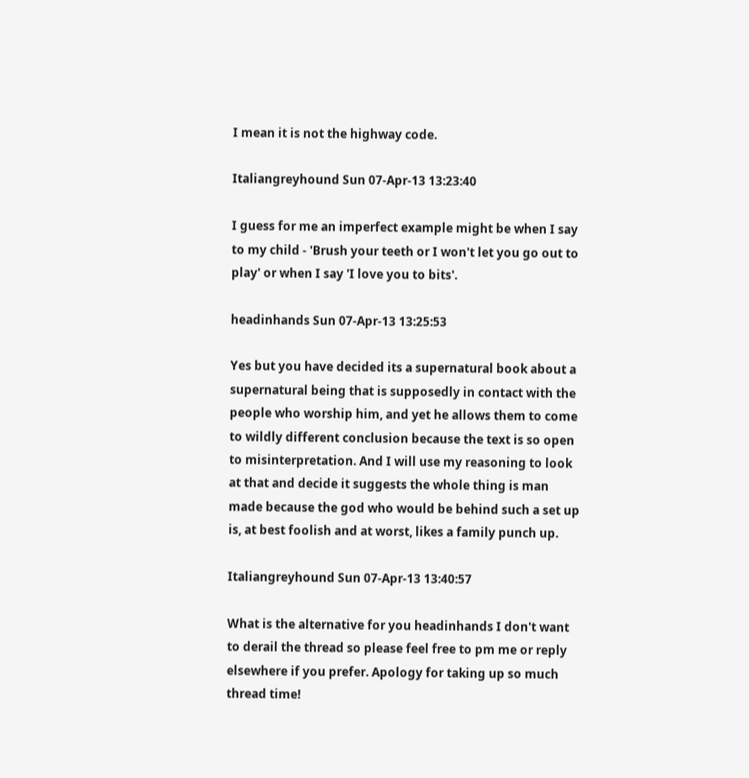I mean it is not the highway code.

Italiangreyhound Sun 07-Apr-13 13:23:40

I guess for me an imperfect example might be when I say to my child - 'Brush your teeth or I won't let you go out to play' or when I say 'I love you to bits'.

headinhands Sun 07-Apr-13 13:25:53

Yes but you have decided its a supernatural book about a supernatural being that is supposedly in contact with the people who worship him, and yet he allows them to come to wildly different conclusion because the text is so open to misinterpretation. And I will use my reasoning to look at that and decide it suggests the whole thing is man made because the god who would be behind such a set up is, at best foolish and at worst, likes a family punch up.

Italiangreyhound Sun 07-Apr-13 13:40:57

What is the alternative for you headinhands I don't want to derail the thread so please feel free to pm me or reply elsewhere if you prefer. Apology for taking up so much thread time!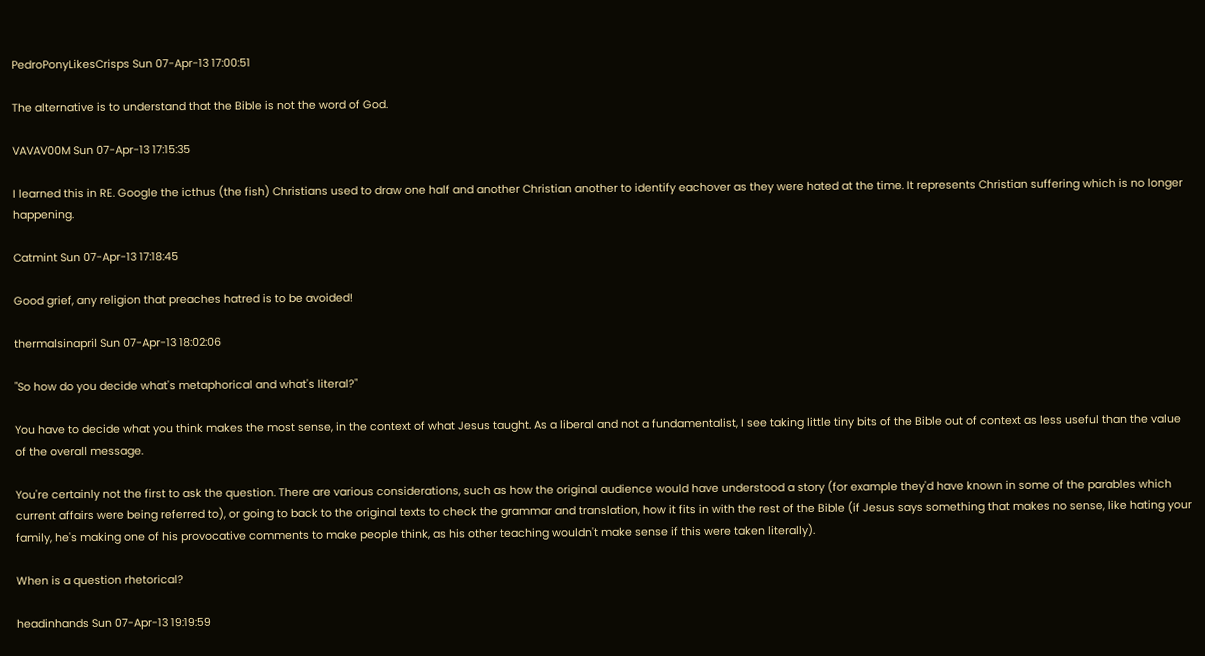PedroPonyLikesCrisps Sun 07-Apr-13 17:00:51

The alternative is to understand that the Bible is not the word of God.

VAVAV00M Sun 07-Apr-13 17:15:35

I learned this in RE. Google the icthus (the fish) Christians used to draw one half and another Christian another to identify eachover as they were hated at the time. It represents Christian suffering which is no longer happening.

Catmint Sun 07-Apr-13 17:18:45

Good grief, any religion that preaches hatred is to be avoided!

thermalsinapril Sun 07-Apr-13 18:02:06

"So how do you decide what's metaphorical and what's literal?"

You have to decide what you think makes the most sense, in the context of what Jesus taught. As a liberal and not a fundamentalist, I see taking little tiny bits of the Bible out of context as less useful than the value of the overall message.

You're certainly not the first to ask the question. There are various considerations, such as how the original audience would have understood a story (for example they'd have known in some of the parables which current affairs were being referred to), or going to back to the original texts to check the grammar and translation, how it fits in with the rest of the Bible (if Jesus says something that makes no sense, like hating your family, he's making one of his provocative comments to make people think, as his other teaching wouldn't make sense if this were taken literally).

When is a question rhetorical?

headinhands Sun 07-Apr-13 19:19:59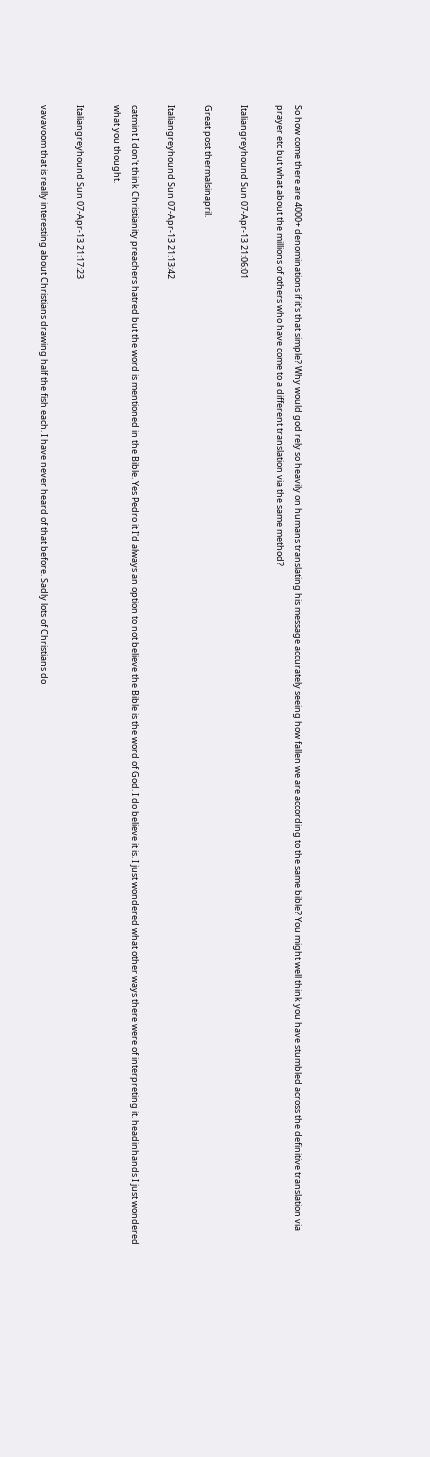So how come there are 4000+ denominations if it's that simple? Why would god rely so heavily on humans translating his message accurately seeing how fallen we are according to the same bible? You might well think you have stumbled across the definitive translation via prayer etc but what about the millions of others who have come to a different translation via the same method?

Italiangreyhound Sun 07-Apr-13 21:06:01

Great post thermalsinapril.

Italiangreyhound Sun 07-Apr-13 21:13:42

catmint I don't think Christianity preachers hatred but the word is mentioned in the Bible. Yes Pedro it I'd always an option to not believe the Bible is the word of God. I do believe it is. I just wondered what other ways there were of interpreting it. headinhands I just wondered what you thought.

Italiangreyhound Sun 07-Apr-13 21:17:23

vavavoom that is really interesting about Christians drawing half the fish each. I have never heard of that before. Sadly lots of Christians do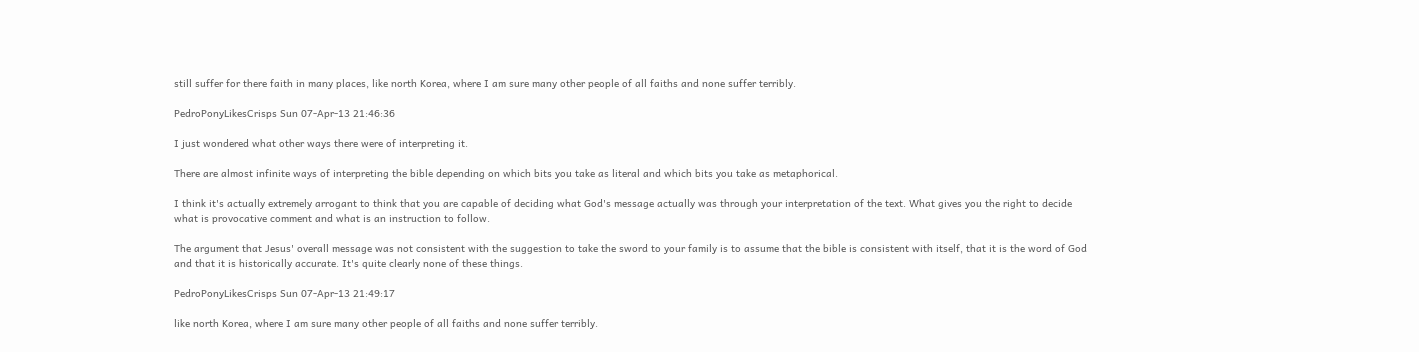still suffer for there faith in many places, like north Korea, where I am sure many other people of all faiths and none suffer terribly.

PedroPonyLikesCrisps Sun 07-Apr-13 21:46:36

I just wondered what other ways there were of interpreting it.

There are almost infinite ways of interpreting the bible depending on which bits you take as literal and which bits you take as metaphorical.

I think it's actually extremely arrogant to think that you are capable of deciding what God's message actually was through your interpretation of the text. What gives you the right to decide what is provocative comment and what is an instruction to follow.

The argument that Jesus' overall message was not consistent with the suggestion to take the sword to your family is to assume that the bible is consistent with itself, that it is the word of God and that it is historically accurate. It's quite clearly none of these things.

PedroPonyLikesCrisps Sun 07-Apr-13 21:49:17

like north Korea, where I am sure many other people of all faiths and none suffer terribly.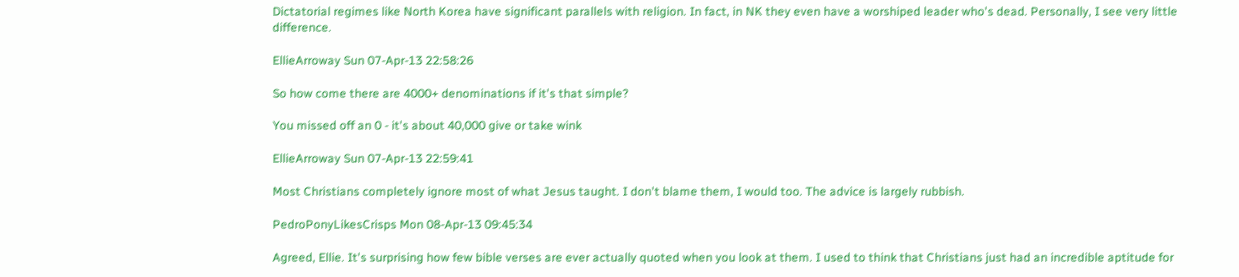Dictatorial regimes like North Korea have significant parallels with religion. In fact, in NK they even have a worshiped leader who's dead. Personally, I see very little difference.

EllieArroway Sun 07-Apr-13 22:58:26

So how come there are 4000+ denominations if it's that simple?

You missed off an 0 - it's about 40,000 give or take wink

EllieArroway Sun 07-Apr-13 22:59:41

Most Christians completely ignore most of what Jesus taught. I don't blame them, I would too. The advice is largely rubbish.

PedroPonyLikesCrisps Mon 08-Apr-13 09:45:34

Agreed, Ellie. It's surprising how few bible verses are ever actually quoted when you look at them. I used to think that Christians just had an incredible aptitude for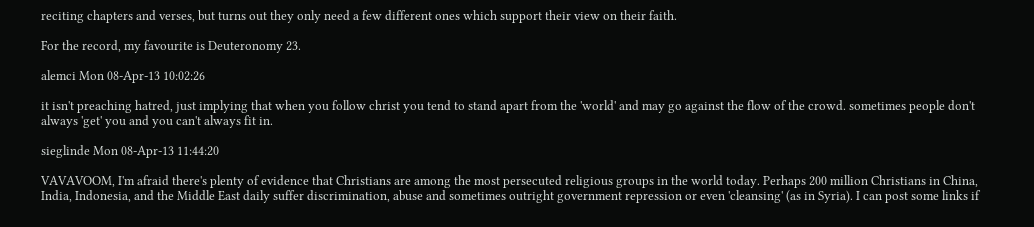reciting chapters and verses, but turns out they only need a few different ones which support their view on their faith.

For the record, my favourite is Deuteronomy 23.

alemci Mon 08-Apr-13 10:02:26

it isn't preaching hatred, just implying that when you follow christ you tend to stand apart from the 'world' and may go against the flow of the crowd. sometimes people don't always 'get' you and you can't always fit in.

sieglinde Mon 08-Apr-13 11:44:20

VAVAVOOM, I'm afraid there's plenty of evidence that Christians are among the most persecuted religious groups in the world today. Perhaps 200 million Christians in China, India, Indonesia, and the Middle East daily suffer discrimination, abuse and sometimes outright government repression or even 'cleansing' (as in Syria). I can post some links if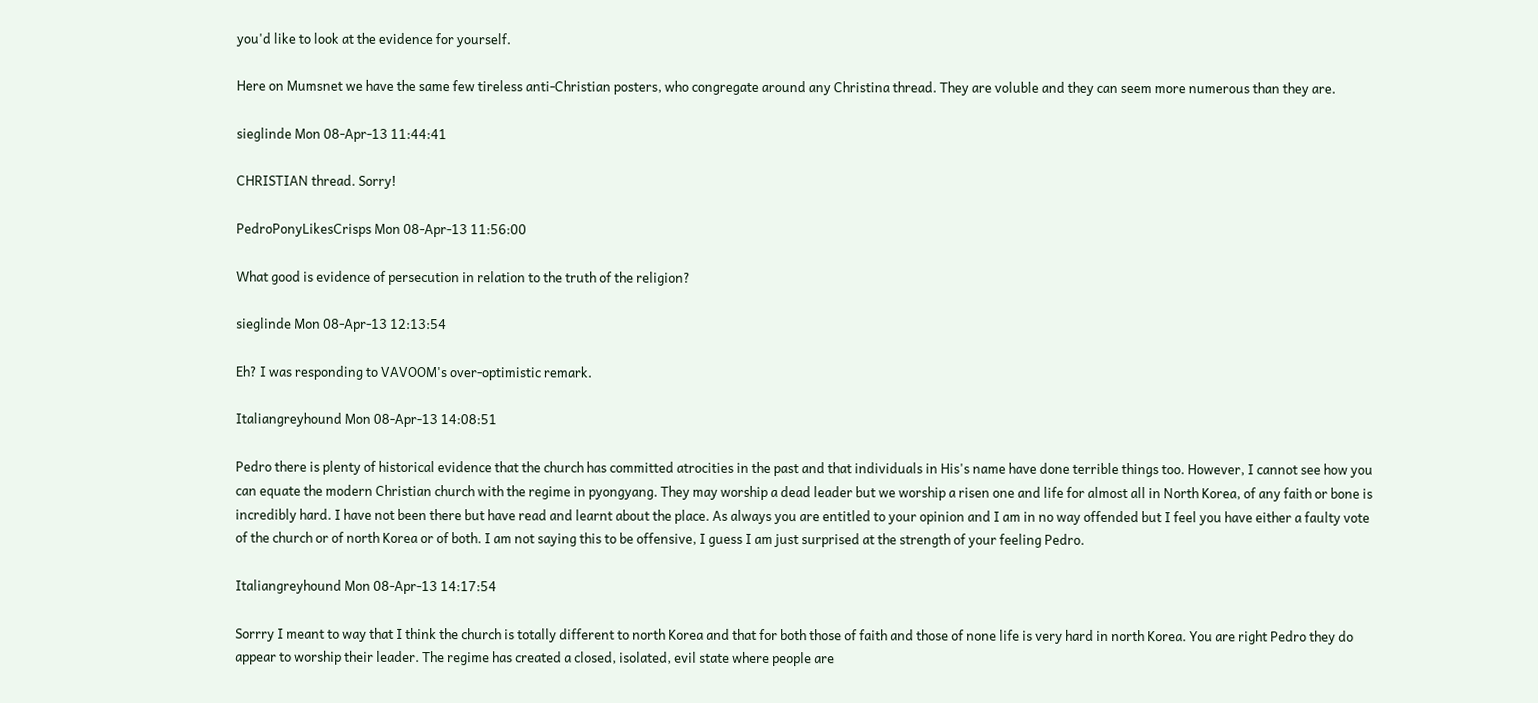you'd like to look at the evidence for yourself.

Here on Mumsnet we have the same few tireless anti-Christian posters, who congregate around any Christina thread. They are voluble and they can seem more numerous than they are.

sieglinde Mon 08-Apr-13 11:44:41

CHRISTIAN thread. Sorry!

PedroPonyLikesCrisps Mon 08-Apr-13 11:56:00

What good is evidence of persecution in relation to the truth of the religion?

sieglinde Mon 08-Apr-13 12:13:54

Eh? I was responding to VAVOOM's over-optimistic remark.

Italiangreyhound Mon 08-Apr-13 14:08:51

Pedro there is plenty of historical evidence that the church has committed atrocities in the past and that individuals in His's name have done terrible things too. However, I cannot see how you can equate the modern Christian church with the regime in pyongyang. They may worship a dead leader but we worship a risen one and life for almost all in North Korea, of any faith or bone is incredibly hard. I have not been there but have read and learnt about the place. As always you are entitled to your opinion and I am in no way offended but I feel you have either a faulty vote of the church or of north Korea or of both. I am not saying this to be offensive, I guess I am just surprised at the strength of your feeling Pedro.

Italiangreyhound Mon 08-Apr-13 14:17:54

Sorrry I meant to way that I think the church is totally different to north Korea and that for both those of faith and those of none life is very hard in north Korea. You are right Pedro they do appear to worship their leader. The regime has created a closed, isolated, evil state where people are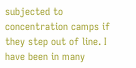subjected to concentration camps if they step out of line. I have been in many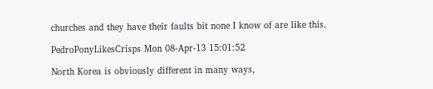churches and they have their faults bit none I know of are like this.

PedroPonyLikesCrisps Mon 08-Apr-13 15:01:52

North Korea is obviously different in many ways,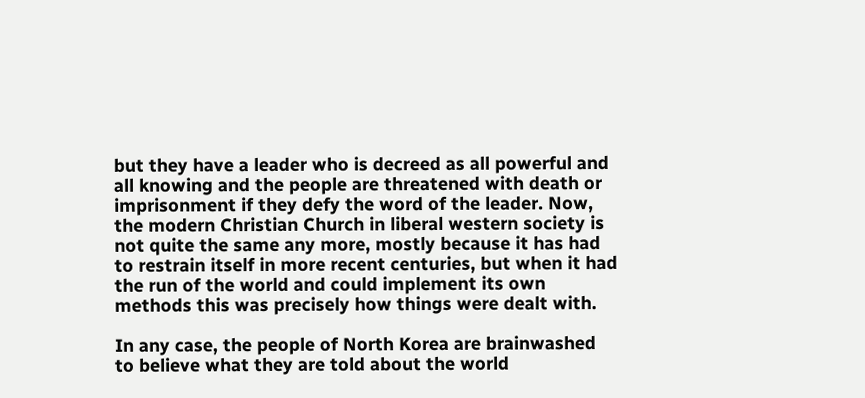but they have a leader who is decreed as all powerful and all knowing and the people are threatened with death or imprisonment if they defy the word of the leader. Now, the modern Christian Church in liberal western society is not quite the same any more, mostly because it has had to restrain itself in more recent centuries, but when it had the run of the world and could implement its own methods this was precisely how things were dealt with.

In any case, the people of North Korea are brainwashed to believe what they are told about the world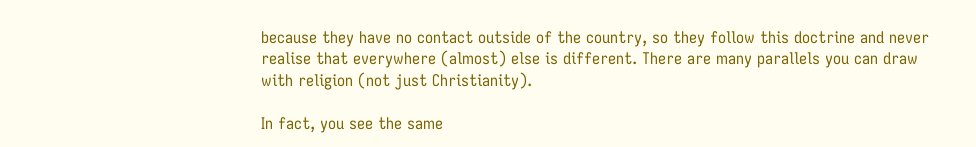because they have no contact outside of the country, so they follow this doctrine and never realise that everywhere (almost) else is different. There are many parallels you can draw with religion (not just Christianity).

In fact, you see the same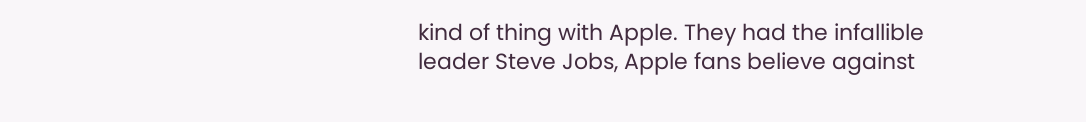kind of thing with Apple. They had the infallible leader Steve Jobs, Apple fans believe against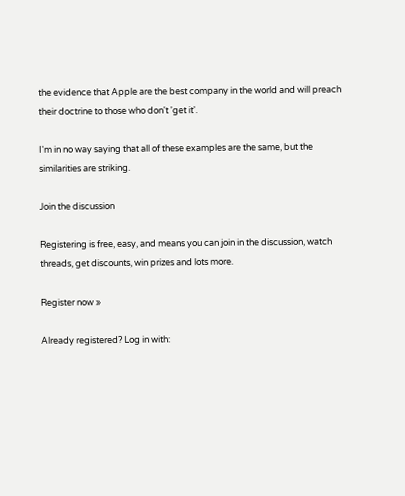the evidence that Apple are the best company in the world and will preach their doctrine to those who don't 'get it'.

I'm in no way saying that all of these examples are the same, but the similarities are striking.

Join the discussion

Registering is free, easy, and means you can join in the discussion, watch threads, get discounts, win prizes and lots more.

Register now »

Already registered? Log in with: